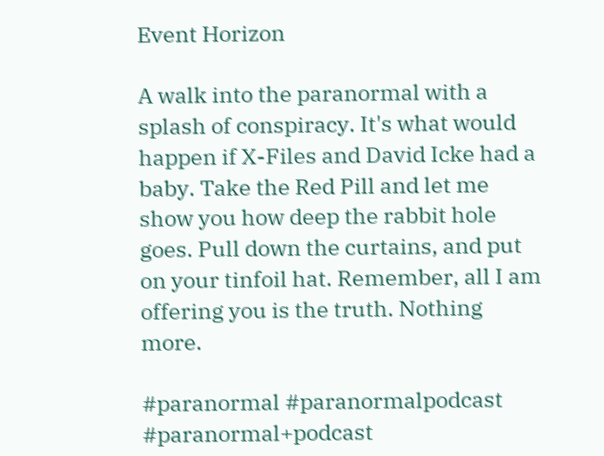Event Horizon

A walk into the paranormal with a splash of conspiracy. It's what would happen if X-Files and David Icke had a baby. Take the Red Pill and let me show you how deep the rabbit hole goes. Pull down the curtains, and put on your tinfoil hat. Remember, all I am offering you is the truth. Nothing more.

#paranormal #paranormalpodcast #paranormal+podcast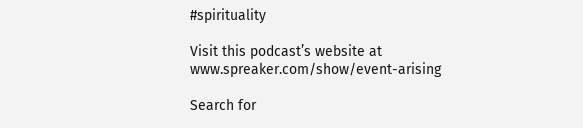#spirituality

Visit this podcast’s website at www.spreaker.com/show/event-arising

Search for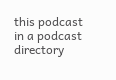this podcast in a podcast directory